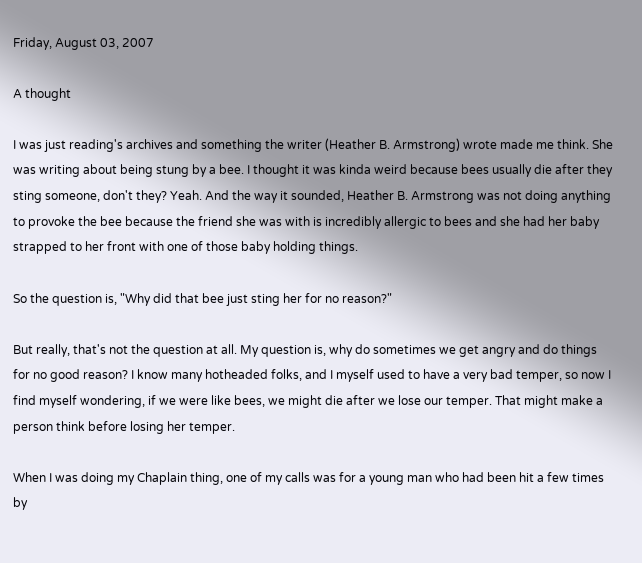Friday, August 03, 2007

A thought

I was just reading's archives and something the writer (Heather B. Armstrong) wrote made me think. She was writing about being stung by a bee. I thought it was kinda weird because bees usually die after they sting someone, don't they? Yeah. And the way it sounded, Heather B. Armstrong was not doing anything to provoke the bee because the friend she was with is incredibly allergic to bees and she had her baby strapped to her front with one of those baby holding things.

So the question is, "Why did that bee just sting her for no reason?"

But really, that's not the question at all. My question is, why do sometimes we get angry and do things for no good reason? I know many hotheaded folks, and I myself used to have a very bad temper, so now I find myself wondering, if we were like bees, we might die after we lose our temper. That might make a person think before losing her temper.

When I was doing my Chaplain thing, one of my calls was for a young man who had been hit a few times by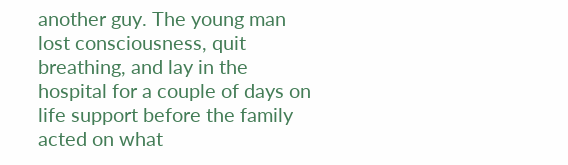another guy. The young man lost consciousness, quit breathing, and lay in the hospital for a couple of days on life support before the family acted on what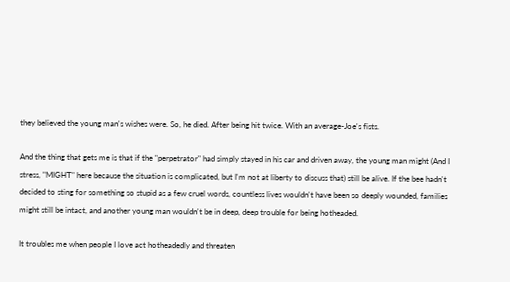they believed the young man's wishes were. So, he died. After being hit twice. With an average-Joe's fists.

And the thing that gets me is that if the "perpetrator" had simply stayed in his car and driven away, the young man might (And I stress, "MIGHT" here because the situation is complicated, but I'm not at liberty to discuss that) still be alive. If the bee hadn't decided to sting for something so stupid as a few cruel words, countless lives wouldn't have been so deeply wounded, families might still be intact, and another young man wouldn't be in deep, deep trouble for being hotheaded.

It troubles me when people I love act hotheadedly and threaten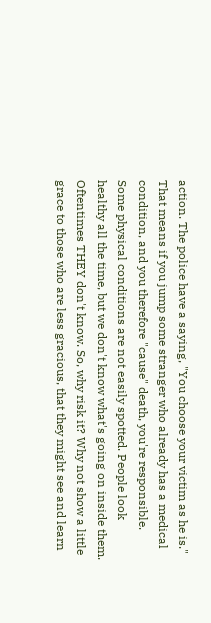action. The police have a saying, "You choose your victim as he is." That means if you jump some stranger who already has a medical condition, and you therefore "cause" death, you're responsible. Some physical conditions are not easily spotted. People look healthy all the time, but we don't know what's going on inside them. Oftentimes THEY don't know. So, why risk it? Why not show a little grace to those who are less gracious, that they might see and learn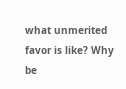what unmerited favor is like? Why be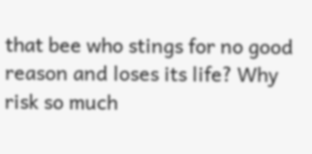that bee who stings for no good reason and loses its life? Why risk so much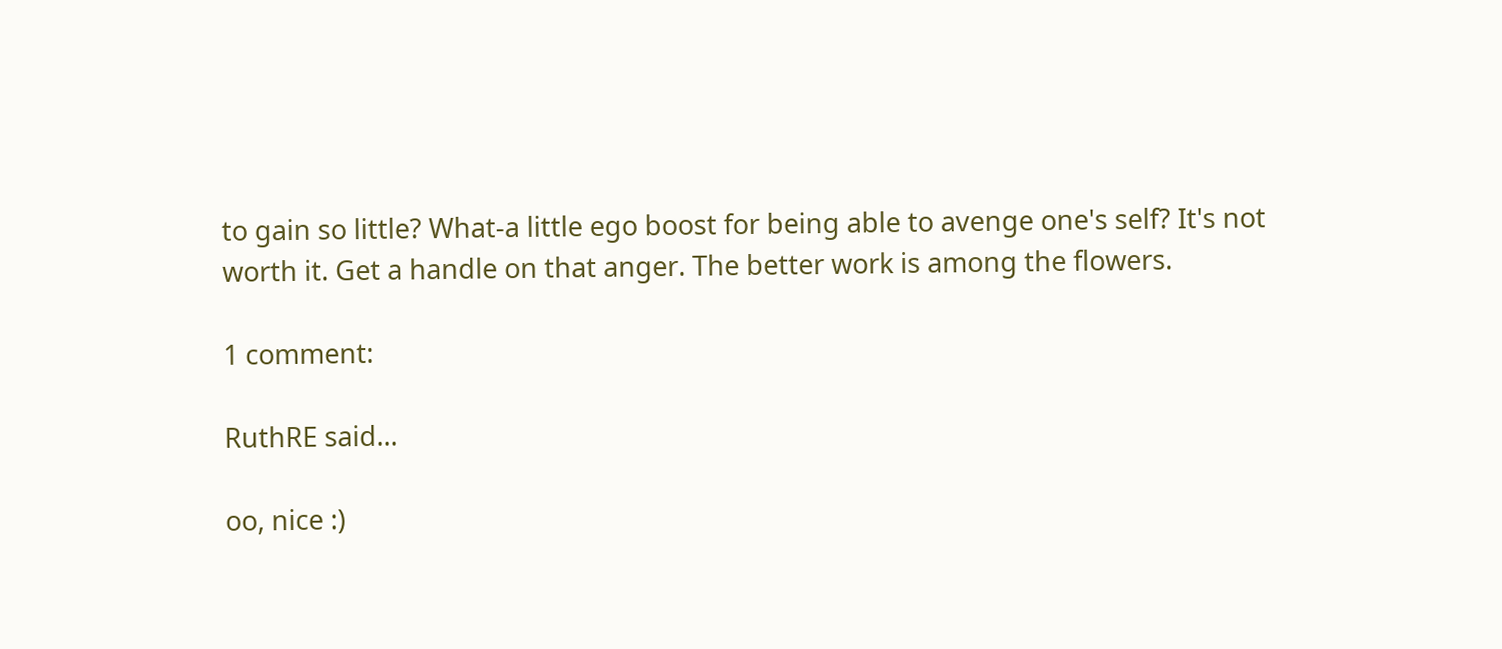to gain so little? What-a little ego boost for being able to avenge one's self? It's not worth it. Get a handle on that anger. The better work is among the flowers.

1 comment:

RuthRE said...

oo, nice :)